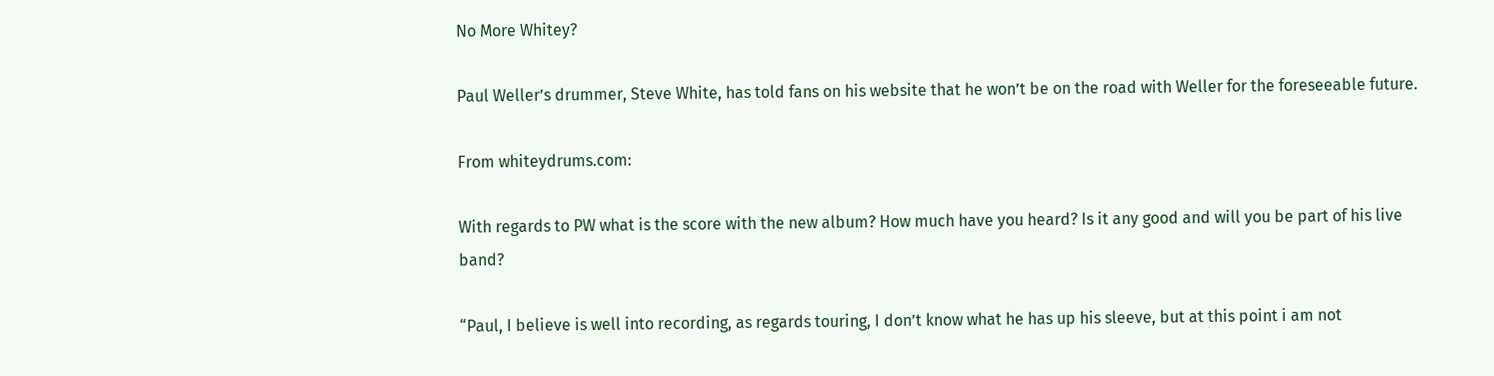No More Whitey?

Paul Weller’s drummer, Steve White, has told fans on his website that he won’t be on the road with Weller for the foreseeable future.

From whiteydrums.com:

With regards to PW what is the score with the new album? How much have you heard? Is it any good and will you be part of his live band?

“Paul, I believe is well into recording, as regards touring, I don’t know what he has up his sleeve, but at this point i am not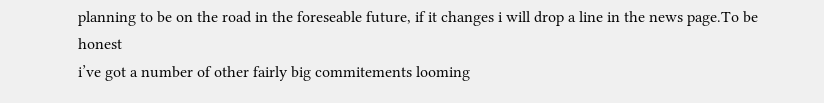planning to be on the road in the foreseable future, if it changes i will drop a line in the news page.To be honest
i’ve got a number of other fairly big commitements looming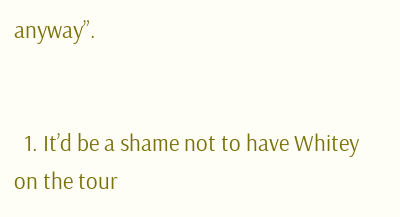anyway”.


  1. It’d be a shame not to have Whitey on the tour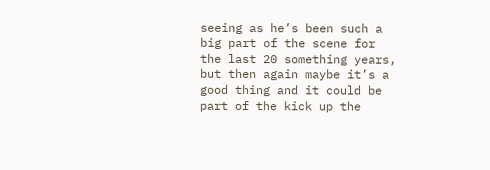seeing as he’s been such a big part of the scene for the last 20 something years, but then again maybe it’s a good thing and it could be part of the kick up the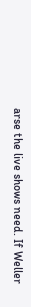arse the live shows need. If Weller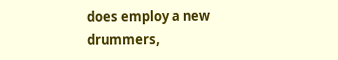does employ a new drummers,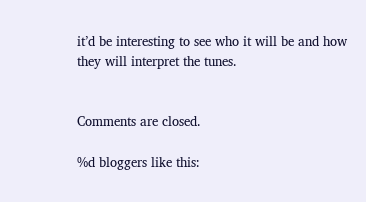it’d be interesting to see who it will be and how they will interpret the tunes.


Comments are closed.

%d bloggers like this: